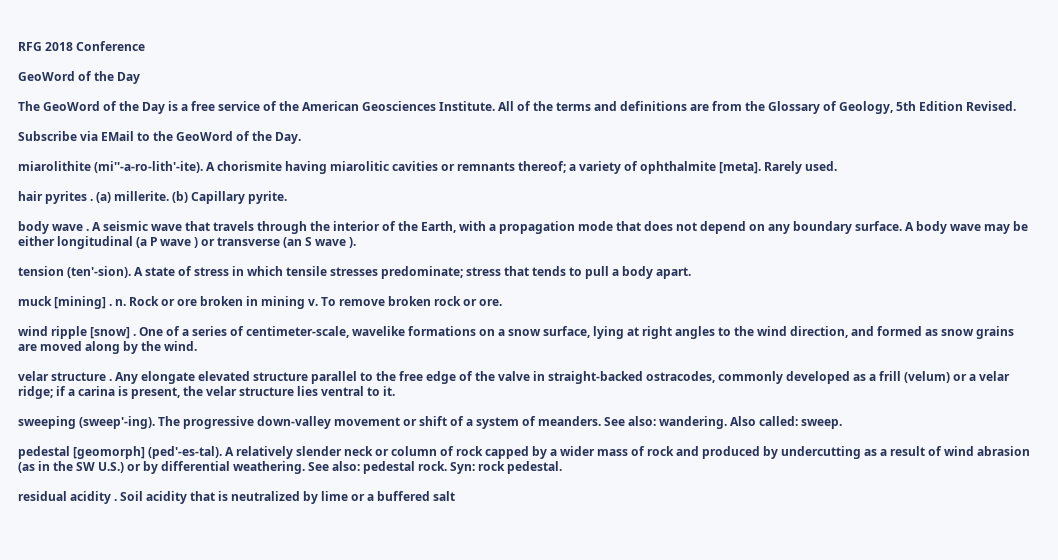RFG 2018 Conference

GeoWord of the Day

The GeoWord of the Day is a free service of the American Geosciences Institute. All of the terms and definitions are from the Glossary of Geology, 5th Edition Revised.

Subscribe via EMail to the GeoWord of the Day.

miarolithite (mi''-a-ro-lith'-ite). A chorismite having miarolitic cavities or remnants thereof; a variety of ophthalmite [meta]. Rarely used.

hair pyrites . (a) millerite. (b) Capillary pyrite.

body wave . A seismic wave that travels through the interior of the Earth, with a propagation mode that does not depend on any boundary surface. A body wave may be either longitudinal (a P wave ) or transverse (an S wave ).

tension (ten'-sion). A state of stress in which tensile stresses predominate; stress that tends to pull a body apart.

muck [mining] . n. Rock or ore broken in mining v. To remove broken rock or ore.

wind ripple [snow] . One of a series of centimeter-scale, wavelike formations on a snow surface, lying at right angles to the wind direction, and formed as snow grains are moved along by the wind.

velar structure . Any elongate elevated structure parallel to the free edge of the valve in straight-backed ostracodes, commonly developed as a frill (velum) or a velar ridge; if a carina is present, the velar structure lies ventral to it.

sweeping (sweep'-ing). The progressive down-valley movement or shift of a system of meanders. See also: wandering. Also called: sweep.

pedestal [geomorph] (ped'-es-tal). A relatively slender neck or column of rock capped by a wider mass of rock and produced by undercutting as a result of wind abrasion (as in the SW U.S.) or by differential weathering. See also: pedestal rock. Syn: rock pedestal.

residual acidity . Soil acidity that is neutralized by lime or a buffered salt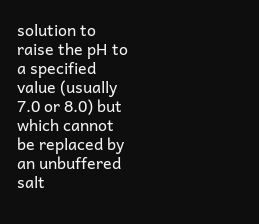solution to raise the pH to a specified value (usually 7.0 or 8.0) but which cannot be replaced by an unbuffered salt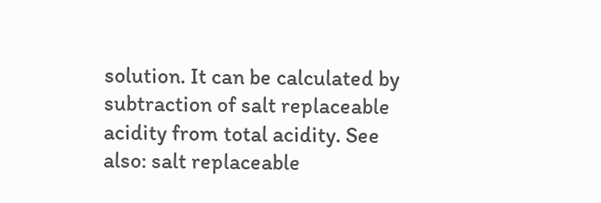solution. It can be calculated by subtraction of salt replaceable acidity from total acidity. See also: salt replaceable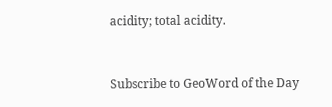acidity; total acidity.


Subscribe to GeoWord of the Day